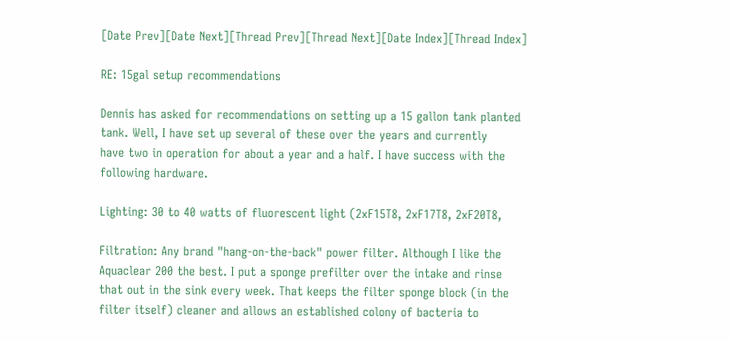[Date Prev][Date Next][Thread Prev][Thread Next][Date Index][Thread Index]

RE: 15gal setup recommendations

Dennis has asked for recommendations on setting up a 15 gallon tank planted
tank. Well, I have set up several of these over the years and currently
have two in operation for about a year and a half. I have success with the
following hardware.

Lighting: 30 to 40 watts of fluorescent light (2xF15T8, 2xF17T8, 2xF20T8,

Filtration: Any brand "hang-on-the-back" power filter. Although I like the
Aquaclear 200 the best. I put a sponge prefilter over the intake and rinse
that out in the sink every week. That keeps the filter sponge block (in the
filter itself) cleaner and allows an established colony of bacteria to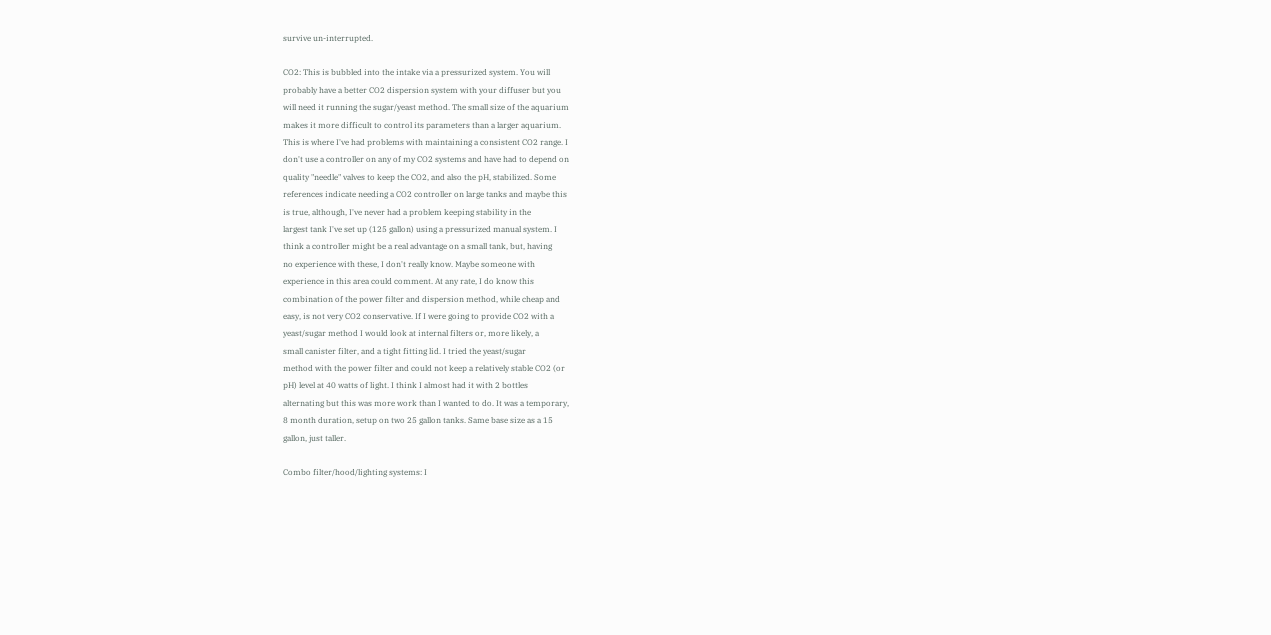survive un-interrupted.

CO2: This is bubbled into the intake via a pressurized system. You will
probably have a better CO2 dispersion system with your diffuser but you
will need it running the sugar/yeast method. The small size of the aquarium
makes it more difficult to control its parameters than a larger aquarium.
This is where I've had problems with maintaining a consistent CO2 range. I
don't use a controller on any of my CO2 systems and have had to depend on
quality "needle" valves to keep the CO2, and also the pH, stabilized. Some
references indicate needing a CO2 controller on large tanks and maybe this
is true, although, I've never had a problem keeping stability in the
largest tank I've set up (125 gallon) using a pressurized manual system. I
think a controller might be a real advantage on a small tank, but, having
no experience with these, I don't really know. Maybe someone with
experience in this area could comment. At any rate, I do know this
combination of the power filter and dispersion method, while cheap and
easy, is not very CO2 conservative. If I were going to provide CO2 with a
yeast/sugar method I would look at internal filters or, more likely, a
small canister filter, and a tight fitting lid. I tried the yeast/sugar
method with the power filter and could not keep a relatively stable CO2 (or
pH) level at 40 watts of light. I think I almost had it with 2 bottles
alternating but this was more work than I wanted to do. It was a temporary,
8 month duration, setup on two 25 gallon tanks. Same base size as a 15
gallon, just taller.

Combo filter/hood/lighting systems: I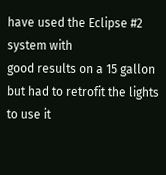have used the Eclipse #2 system with
good results on a 15 gallon but had to retrofit the lights to use it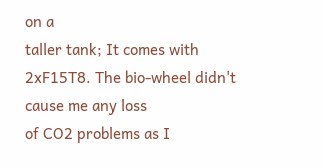on a
taller tank; It comes with 2xF15T8. The bio-wheel didn't cause me any loss
of CO2 problems as I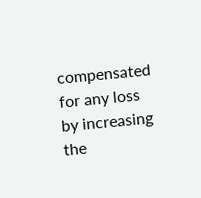compensated for any loss by increasing the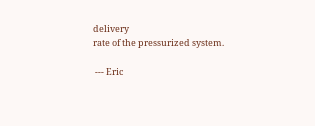delivery
rate of the pressurized system.

 --- Eric